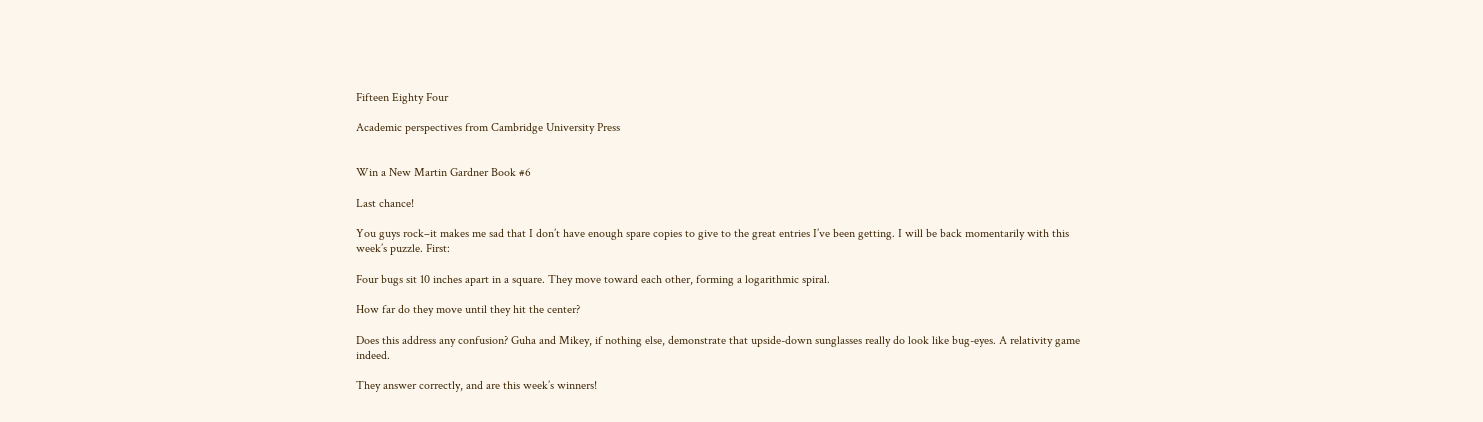Fifteen Eighty Four

Academic perspectives from Cambridge University Press


Win a New Martin Gardner Book #6

Last chance!

You guys rock–it makes me sad that I don’t have enough spare copies to give to the great entries I’ve been getting. I will be back momentarily with this week’s puzzle. First:

Four bugs sit 10 inches apart in a square. They move toward each other, forming a logarithmic spiral.

How far do they move until they hit the center?

Does this address any confusion? Guha and Mikey, if nothing else, demonstrate that upside-down sunglasses really do look like bug-eyes. A relativity game indeed.

They answer correctly, and are this week’s winners!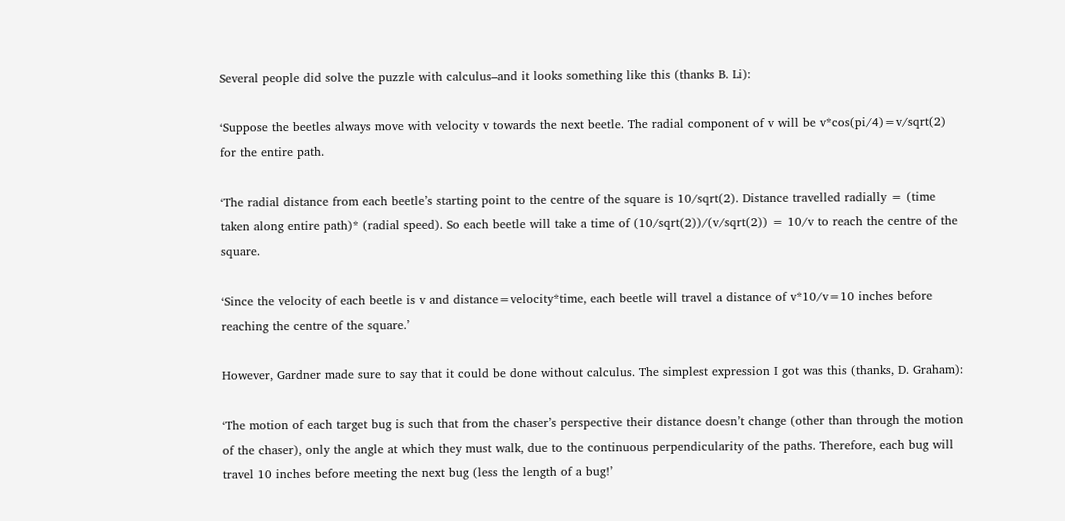Several people did solve the puzzle with calculus–and it looks something like this (thanks B. Li):

‘Suppose the beetles always move with velocity v towards the next beetle. The radial component of v will be v*cos(pi/4)=v/sqrt(2) for the entire path.

‘The radial distance from each beetle’s starting point to the centre of the square is 10/sqrt(2). Distance travelled radially = (time taken along entire path)* (radial speed). So each beetle will take a time of (10/sqrt(2))/(v/sqrt(2)) = 10/v to reach the centre of the square.

‘Since the velocity of each beetle is v and distance=velocity*time, each beetle will travel a distance of v*10/v=10 inches before reaching the centre of the square.’

However, Gardner made sure to say that it could be done without calculus. The simplest expression I got was this (thanks, D. Graham):

‘The motion of each target bug is such that from the chaser’s perspective their distance doesn’t change (other than through the motion of the chaser), only the angle at which they must walk, due to the continuous perpendicularity of the paths. Therefore, each bug will travel 10 inches before meeting the next bug (less the length of a bug!’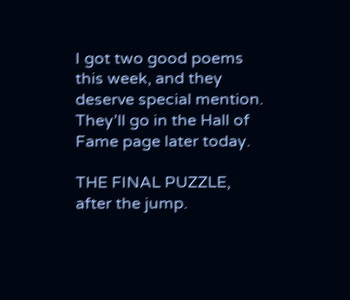I got two good poems this week, and they deserve special mention. They’ll go in the Hall of Fame page later today.

THE FINAL PUZZLE, after the jump.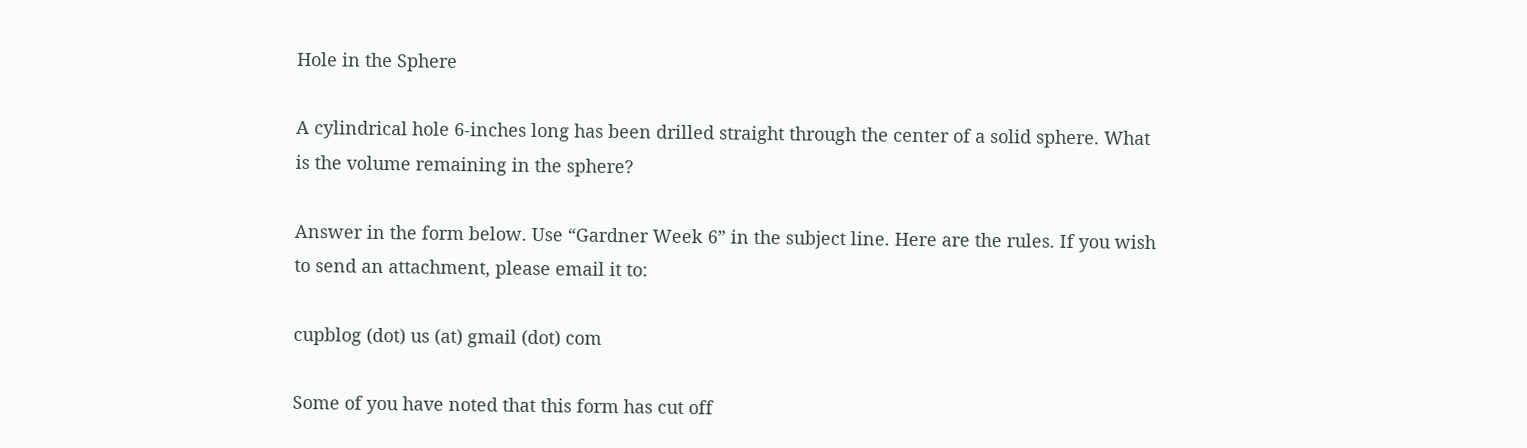Hole in the Sphere

A cylindrical hole 6-inches long has been drilled straight through the center of a solid sphere. What is the volume remaining in the sphere?

Answer in the form below. Use “Gardner Week 6” in the subject line. Here are the rules. If you wish to send an attachment, please email it to:

cupblog (dot) us (at) gmail (dot) com

Some of you have noted that this form has cut off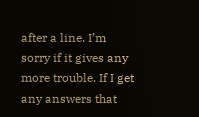after a line. I’m sorry if it gives any more trouble. If I get any answers that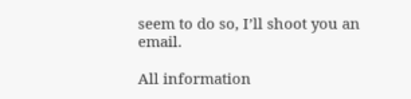seem to do so, I’ll shoot you an email.

All information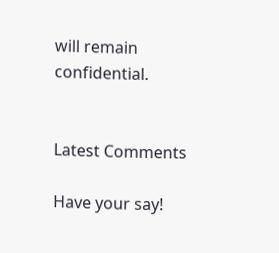will remain confidential.


Latest Comments

Have your say!